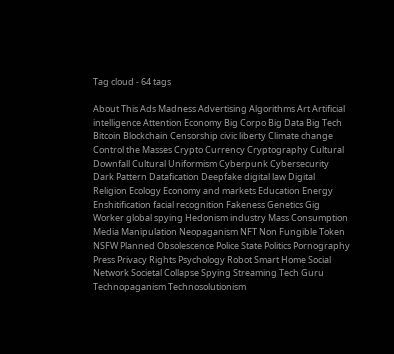Tag cloud - 64 tags

About This Ads Madness Advertising Algorithms Art Artificial intelligence Attention Economy Big Corpo Big Data Big Tech Bitcoin Blockchain Censorship civic liberty Climate change Control the Masses Crypto Currency Cryptography Cultural Downfall Cultural Uniformism Cyberpunk Cybersecurity Dark Pattern Datafication Deepfake digital law Digital Religion Ecology Economy and markets Education Energy Enshitification facial recognition Fakeness Genetics Gig Worker global spying Hedonism industry Mass Consumption Media Manipulation Neopaganism NFT Non Fungible Token NSFW Planned Obsolescence Police State Politics Pornography Press Privacy Rights Psychology Robot Smart Home Social Network Societal Collapse Spying Streaming Tech Guru Technopaganism Technosolutionism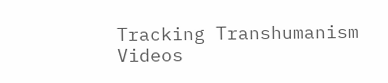Tracking Transhumanism Videos